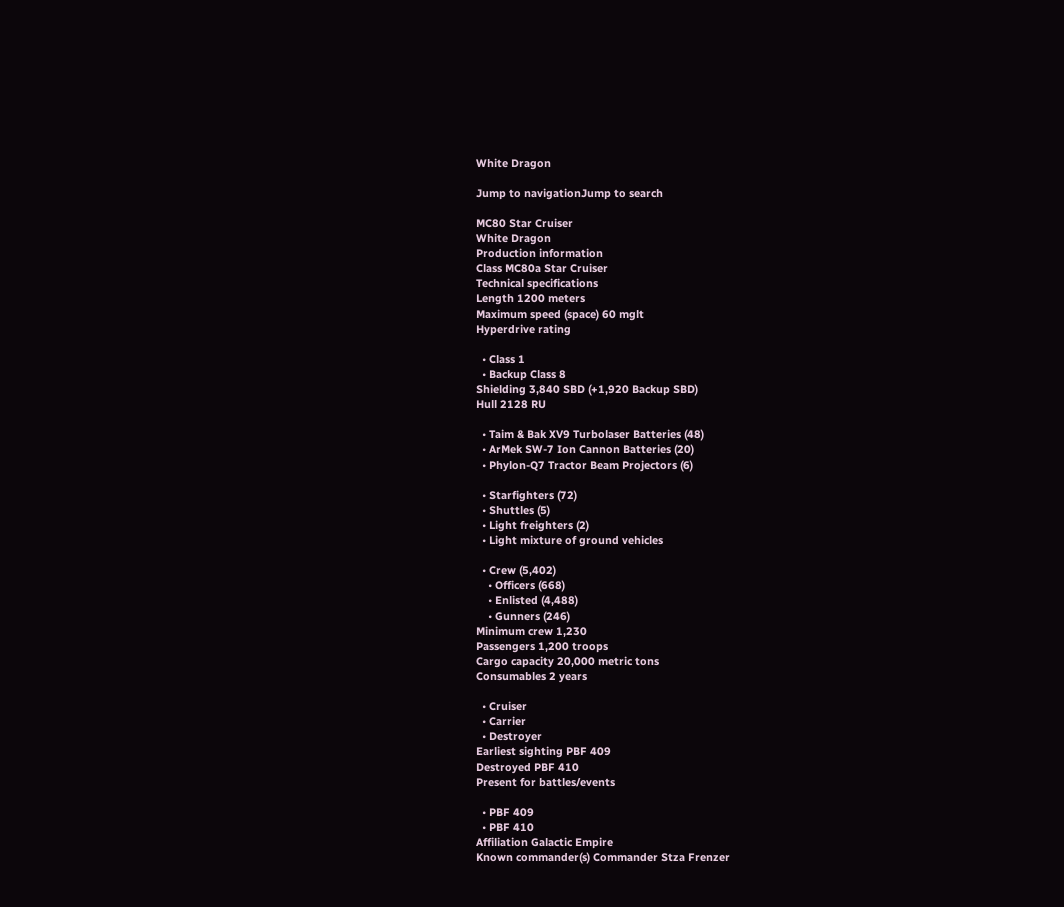White Dragon

Jump to navigationJump to search

MC80 Star Cruiser
White Dragon
Production information
Class MC80a Star Cruiser
Technical specifications
Length 1200 meters
Maximum speed (space) 60 mglt
Hyperdrive rating

  • Class 1
  • Backup Class 8
Shielding 3,840 SBD (+1,920 Backup SBD)
Hull 2128 RU

  • Taim & Bak XV9 Turbolaser Batteries (48)
  • ArMek SW-7 Ion Cannon Batteries (20)
  • Phylon-Q7 Tractor Beam Projectors (6)

  • Starfighters (72)
  • Shuttles (5)
  • Light freighters (2)
  • Light mixture of ground vehicles

  • Crew (5,402)
    • Officers (668)
    • Enlisted (4,488)
    • Gunners (246)
Minimum crew 1,230
Passengers 1,200 troops
Cargo capacity 20,000 metric tons
Consumables 2 years

  • Cruiser
  • Carrier
  • Destroyer
Earliest sighting PBF 409
Destroyed PBF 410
Present for battles/events

  • PBF 409
  • PBF 410
Affiliation Galactic Empire
Known commander(s) Commander Stza Frenzer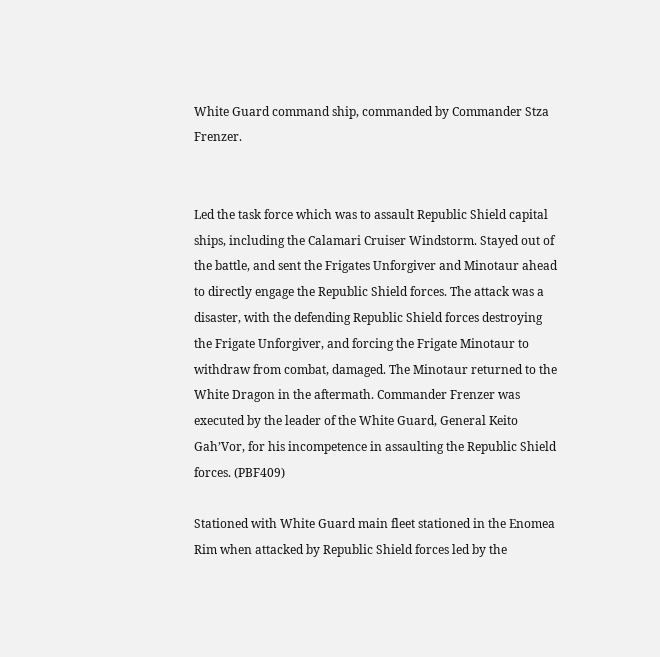White Guard command ship, commanded by Commander Stza Frenzer.


Led the task force which was to assault Republic Shield capital ships, including the Calamari Cruiser Windstorm. Stayed out of the battle, and sent the Frigates Unforgiver and Minotaur ahead to directly engage the Republic Shield forces. The attack was a disaster, with the defending Republic Shield forces destroying the Frigate Unforgiver, and forcing the Frigate Minotaur to withdraw from combat, damaged. The Minotaur returned to the White Dragon in the aftermath. Commander Frenzer was executed by the leader of the White Guard, General Keito Gah’Vor, for his incompetence in assaulting the Republic Shield forces. (PBF409)

Stationed with White Guard main fleet stationed in the Enomea Rim when attacked by Republic Shield forces led by the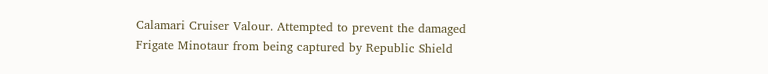Calamari Cruiser Valour. Attempted to prevent the damaged Frigate Minotaur from being captured by Republic Shield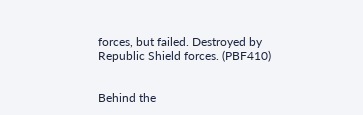forces, but failed. Destroyed by Republic Shield forces. (PBF410)


Behind the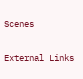Scenes

External Links